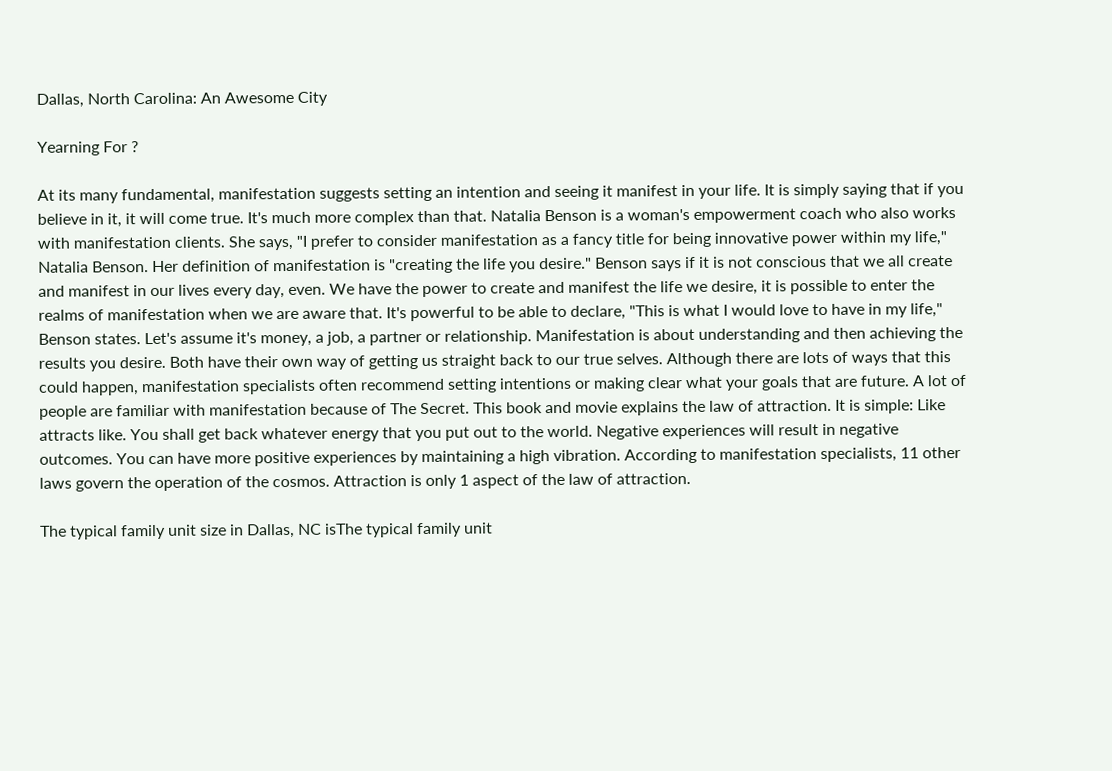Dallas, North Carolina: An Awesome City

Yearning For ?

At its many fundamental, manifestation suggests setting an intention and seeing it manifest in your life. It is simply saying that if you believe in it, it will come true. It's much more complex than that. Natalia Benson is a woman's empowerment coach who also works with manifestation clients. She says, "I prefer to consider manifestation as a fancy title for being innovative power within my life," Natalia Benson. Her definition of manifestation is "creating the life you desire." Benson says if it is not conscious that we all create and manifest in our lives every day, even. We have the power to create and manifest the life we desire, it is possible to enter the realms of manifestation when we are aware that. It's powerful to be able to declare, "This is what I would love to have in my life," Benson states. Let's assume it's money, a job, a partner or relationship. Manifestation is about understanding and then achieving the results you desire. Both have their own way of getting us straight back to our true selves. Although there are lots of ways that this could happen, manifestation specialists often recommend setting intentions or making clear what your goals that are future. A lot of people are familiar with manifestation because of The Secret. This book and movie explains the law of attraction. It is simple: Like attracts like. You shall get back whatever energy that you put out to the world. Negative experiences will result in negative outcomes. You can have more positive experiences by maintaining a high vibration. According to manifestation specialists, 11 other laws govern the operation of the cosmos. Attraction is only 1 aspect of the law of attraction.

The typical family unit size in Dallas, NC isThe typical family unit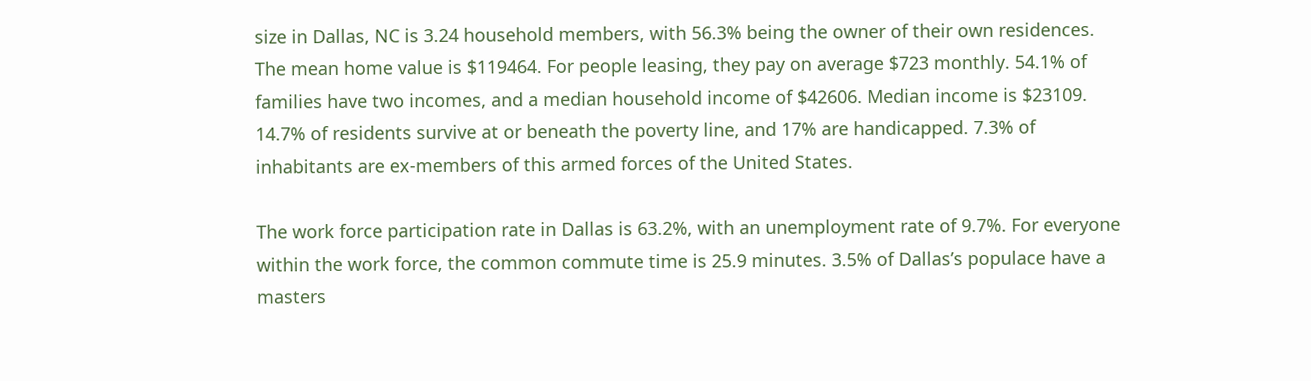size in Dallas, NC is 3.24 household members, with 56.3% being the owner of their own residences. The mean home value is $119464. For people leasing, they pay on average $723 monthly. 54.1% of families have two incomes, and a median household income of $42606. Median income is $23109. 14.7% of residents survive at or beneath the poverty line, and 17% are handicapped. 7.3% of inhabitants are ex-members of this armed forces of the United States.

The work force participation rate in Dallas is 63.2%, with an unemployment rate of 9.7%. For everyone within the work force, the common commute time is 25.9 minutes. 3.5% of Dallas’s populace have a masters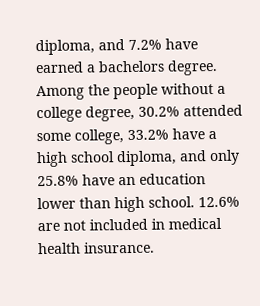diploma, and 7.2% have earned a bachelors degree. Among the people without a college degree, 30.2% attended some college, 33.2% have a high school diploma, and only 25.8% have an education lower than high school. 12.6% are not included in medical health insurance.